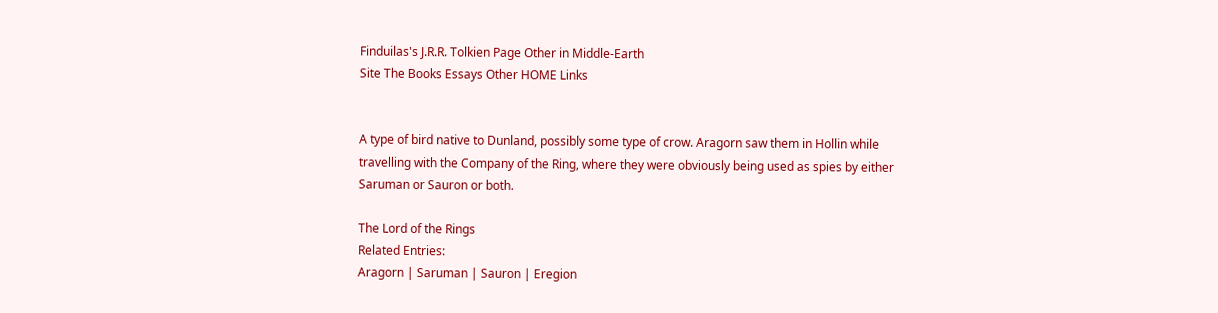Finduilas's J.R.R. Tolkien Page Other in Middle-Earth
Site The Books Essays Other HOME Links


A type of bird native to Dunland, possibly some type of crow. Aragorn saw them in Hollin while travelling with the Company of the Ring, where they were obviously being used as spies by either Saruman or Sauron or both.

The Lord of the Rings
Related Entries:
Aragorn | Saruman | Sauron | Eregion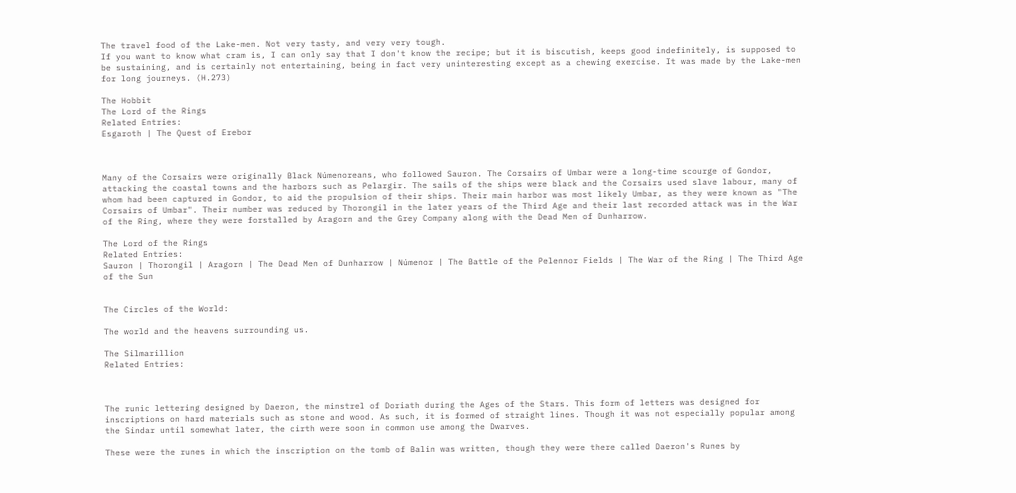The travel food of the Lake-men. Not very tasty, and very very tough.
If you want to know what cram is, I can only say that I don't know the recipe; but it is biscutish, keeps good indefinitely, is supposed to be sustaining, and is certainly not entertaining, being in fact very uninteresting except as a chewing exercise. It was made by the Lake-men for long journeys. (H.273)

The Hobbit
The Lord of the Rings
Related Entries:
Esgaroth | The Quest of Erebor



Many of the Corsairs were originally Black Númenoreans, who followed Sauron. The Corsairs of Umbar were a long-time scourge of Gondor, attacking the coastal towns and the harbors such as Pelargir. The sails of the ships were black and the Corsairs used slave labour, many of whom had been captured in Gondor, to aid the propulsion of their ships. Their main harbor was most likely Umbar, as they were known as "The Corsairs of Umbar". Their number was reduced by Thorongil in the later years of the Third Age and their last recorded attack was in the War of the Ring, where they were forstalled by Aragorn and the Grey Company along with the Dead Men of Dunharrow.

The Lord of the Rings
Related Entries:
Sauron | Thorongil | Aragorn | The Dead Men of Dunharrow | Númenor | The Battle of the Pelennor Fields | The War of the Ring | The Third Age of the Sun


The Circles of the World:

The world and the heavens surrounding us.

The Silmarillion
Related Entries:



The runic lettering designed by Daeron, the minstrel of Doriath during the Ages of the Stars. This form of letters was designed for inscriptions on hard materials such as stone and wood. As such, it is formed of straight lines. Though it was not especially popular among the Sindar until somewhat later, the cirth were soon in common use among the Dwarves.

These were the runes in which the inscription on the tomb of Balin was written, though they were there called Daeron's Runes by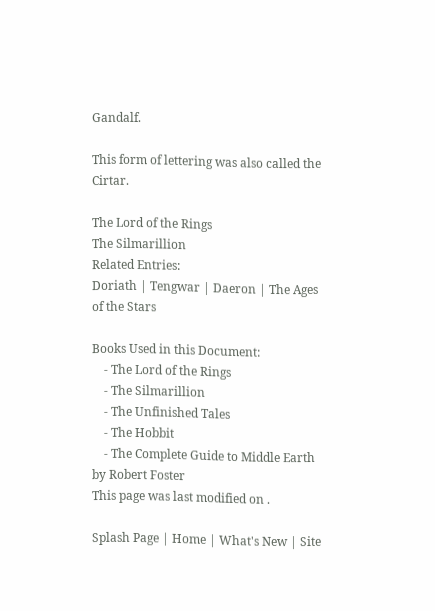Gandalf.

This form of lettering was also called the Cirtar.

The Lord of the Rings
The Silmarillion
Related Entries:
Doriath | Tengwar | Daeron | The Ages of the Stars

Books Used in this Document:
    - The Lord of the Rings
    - The Silmarillion
    - The Unfinished Tales
    - The Hobbit
    - The Complete Guide to Middle Earth by Robert Foster
This page was last modified on .

Splash Page | Home | What's New | Site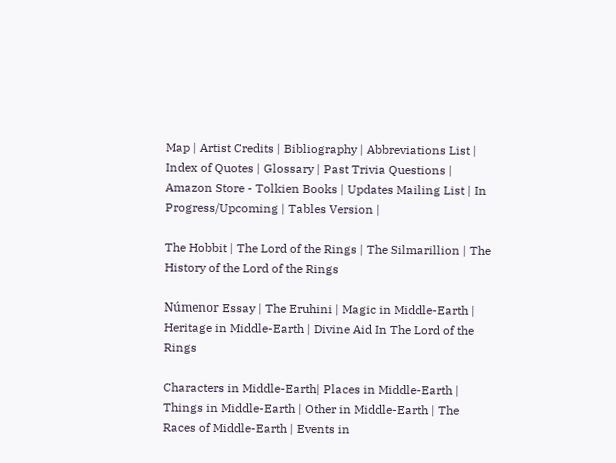Map | Artist Credits | Bibliography | Abbreviations List | Index of Quotes | Glossary | Past Trivia Questions | Amazon Store - Tolkien Books | Updates Mailing List | In Progress/Upcoming | Tables Version |

The Hobbit | The Lord of the Rings | The Silmarillion | The History of the Lord of the Rings

Númenor Essay | The Eruhini | Magic in Middle-Earth | Heritage in Middle-Earth | Divine Aid In The Lord of the Rings

Characters in Middle-Earth| Places in Middle-Earth | Things in Middle-Earth | Other in Middle-Earth | The Races of Middle-Earth | Events in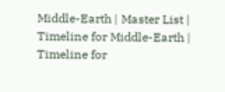Middle-Earth | Master List | Timeline for Middle-Earth | Timeline for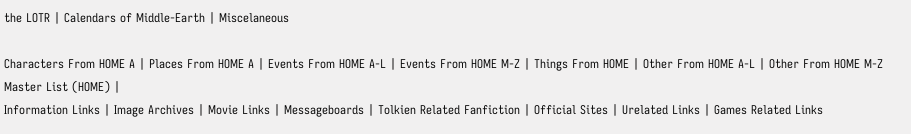the LOTR | Calendars of Middle-Earth | Miscelaneous

Characters From HOME A | Places From HOME A | Events From HOME A-L | Events From HOME M-Z | Things From HOME | Other From HOME A-L | Other From HOME M-Z
Master List (HOME) |
Information Links | Image Archives | Movie Links | Messageboards | Tolkien Related Fanfiction | Official Sites | Urelated Links | Games Related Links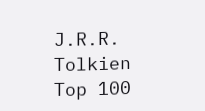J.R.R. Tolkien Top 100